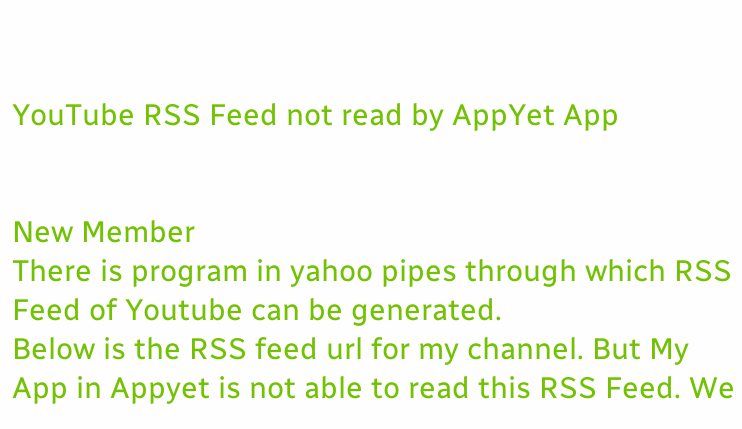YouTube RSS Feed not read by AppYet App


New Member
There is program in yahoo pipes through which RSS Feed of Youtube can be generated.
Below is the RSS feed url for my channel. But My App in Appyet is not able to read this RSS Feed. We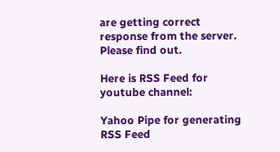are getting correct response from the server. Please find out.

Here is RSS Feed for youtube channel:

Yahoo Pipe for generating RSS Feed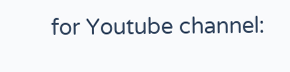for Youtube channel: